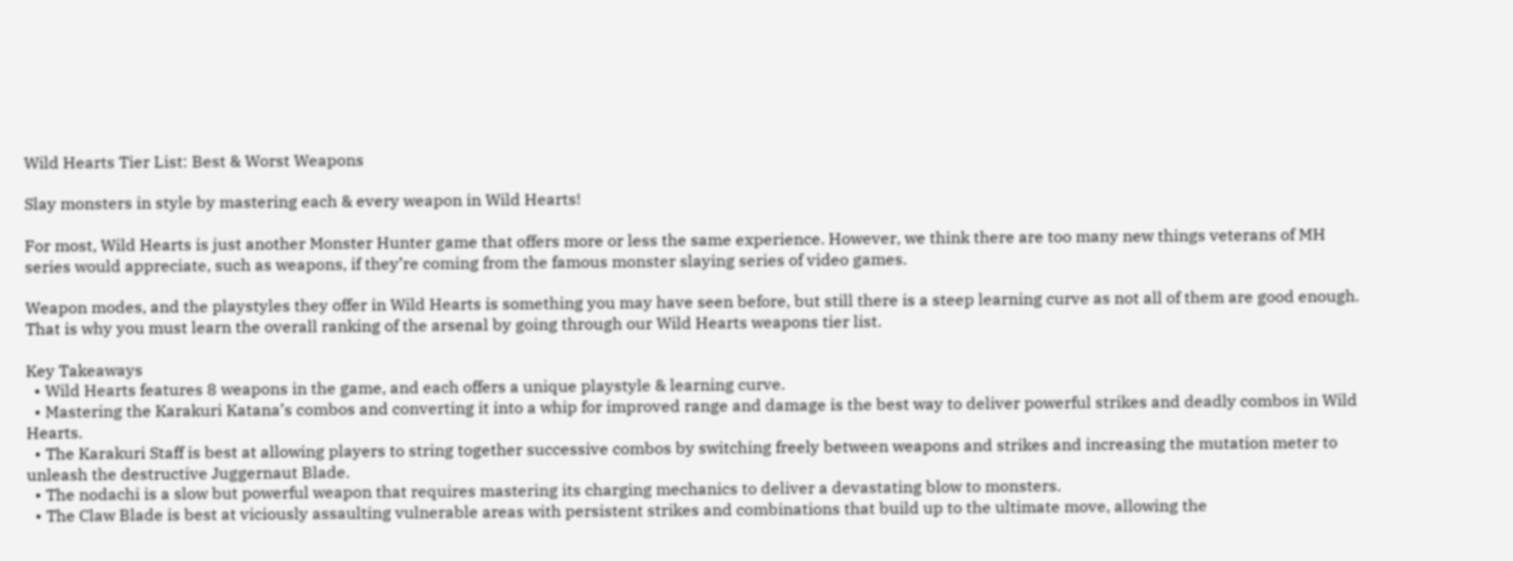Wild Hearts Tier List: Best & Worst Weapons

Slay monsters in style by mastering each & every weapon in Wild Hearts!

For most, Wild Hearts is just another Monster Hunter game that offers more or less the same experience. However, we think there are too many new things veterans of MH series would appreciate, such as weapons, if they’re coming from the famous monster slaying series of video games.

Weapon modes, and the playstyles they offer in Wild Hearts is something you may have seen before, but still there is a steep learning curve as not all of them are good enough. That is why you must learn the overall ranking of the arsenal by going through our Wild Hearts weapons tier list.

Key Takeaways
  • Wild Hearts features 8 weapons in the game, and each offers a unique playstyle & learning curve.
  • Mastering the Karakuri Katana’s combos and converting it into a whip for improved range and damage is the best way to deliver powerful strikes and deadly combos in Wild Hearts.
  • The Karakuri Staff is best at allowing players to string together successive combos by switching freely between weapons and strikes and increasing the mutation meter to unleash the destructive Juggernaut Blade.
  • The nodachi is a slow but powerful weapon that requires mastering its charging mechanics to deliver a devastating blow to monsters.
  • The Claw Blade is best at viciously assaulting vulnerable areas with persistent strikes and combinations that build up to the ultimate move, allowing the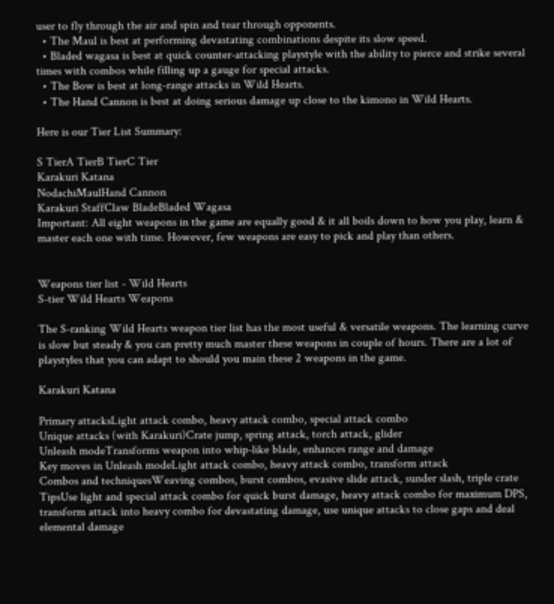user to fly through the air and spin and tear through opponents.
  • The Maul is best at performing devastating combinations despite its slow speed.
  • Bladed wagasa is best at quick counter-attacking playstyle with the ability to pierce and strike several times with combos while filling up a gauge for special attacks.
  • The Bow is best at long-range attacks in Wild Hearts.
  • The Hand Cannon is best at doing serious damage up close to the kimono in Wild Hearts.

Here is our Tier List Summary:

S TierA TierB TierC Tier
Karakuri Katana
NodachiMaulHand Cannon
Karakuri StaffClaw BladeBladed Wagasa
Important: All eight weapons in the game are equally good & it all boils down to how you play, learn & master each one with time. However, few weapons are easy to pick and play than others.


Weapons tier list - Wild Hearts
S-tier Wild Hearts Weapons

The S-ranking Wild Hearts weapon tier list has the most useful & versatile weapons. The learning curve is slow but steady & you can pretty much master these weapons in couple of hours. There are a lot of playstyles that you can adapt to should you main these 2 weapons in the game.

Karakuri Katana

Primary attacksLight attack combo, heavy attack combo, special attack combo
Unique attacks (with Karakuri)Crate jump, spring attack, torch attack, glider
Unleash modeTransforms weapon into whip-like blade, enhances range and damage
Key moves in Unleash modeLight attack combo, heavy attack combo, transform attack
Combos and techniquesWeaving combos, burst combos, evasive slide attack, sunder slash, triple crate
TipsUse light and special attack combo for quick burst damage, heavy attack combo for maximum DPS, transform attack into heavy combo for devastating damage, use unique attacks to close gaps and deal elemental damage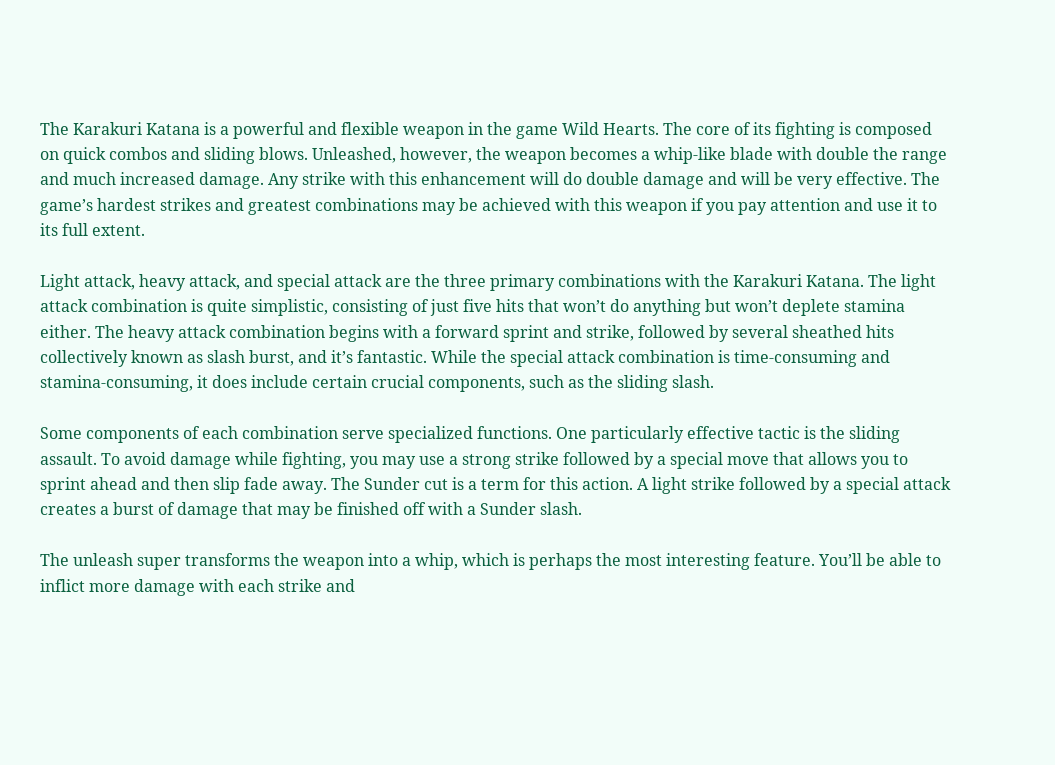The Karakuri Katana is a powerful and flexible weapon in the game Wild Hearts. The core of its fighting is composed on quick combos and sliding blows. Unleashed, however, the weapon becomes a whip-like blade with double the range and much increased damage. Any strike with this enhancement will do double damage and will be very effective. The game’s hardest strikes and greatest combinations may be achieved with this weapon if you pay attention and use it to its full extent.

Light attack, heavy attack, and special attack are the three primary combinations with the Karakuri Katana. The light attack combination is quite simplistic, consisting of just five hits that won’t do anything but won’t deplete stamina either. The heavy attack combination begins with a forward sprint and strike, followed by several sheathed hits collectively known as slash burst, and it’s fantastic. While the special attack combination is time-consuming and stamina-consuming, it does include certain crucial components, such as the sliding slash.

Some components of each combination serve specialized functions. One particularly effective tactic is the sliding assault. To avoid damage while fighting, you may use a strong strike followed by a special move that allows you to sprint ahead and then slip fade away. The Sunder cut is a term for this action. A light strike followed by a special attack creates a burst of damage that may be finished off with a Sunder slash.

The unleash super transforms the weapon into a whip, which is perhaps the most interesting feature. You’ll be able to inflict more damage with each strike and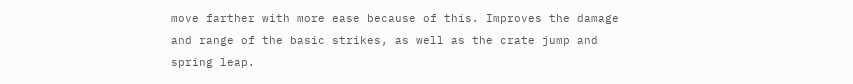move farther with more ease because of this. Improves the damage and range of the basic strikes, as well as the crate jump and spring leap.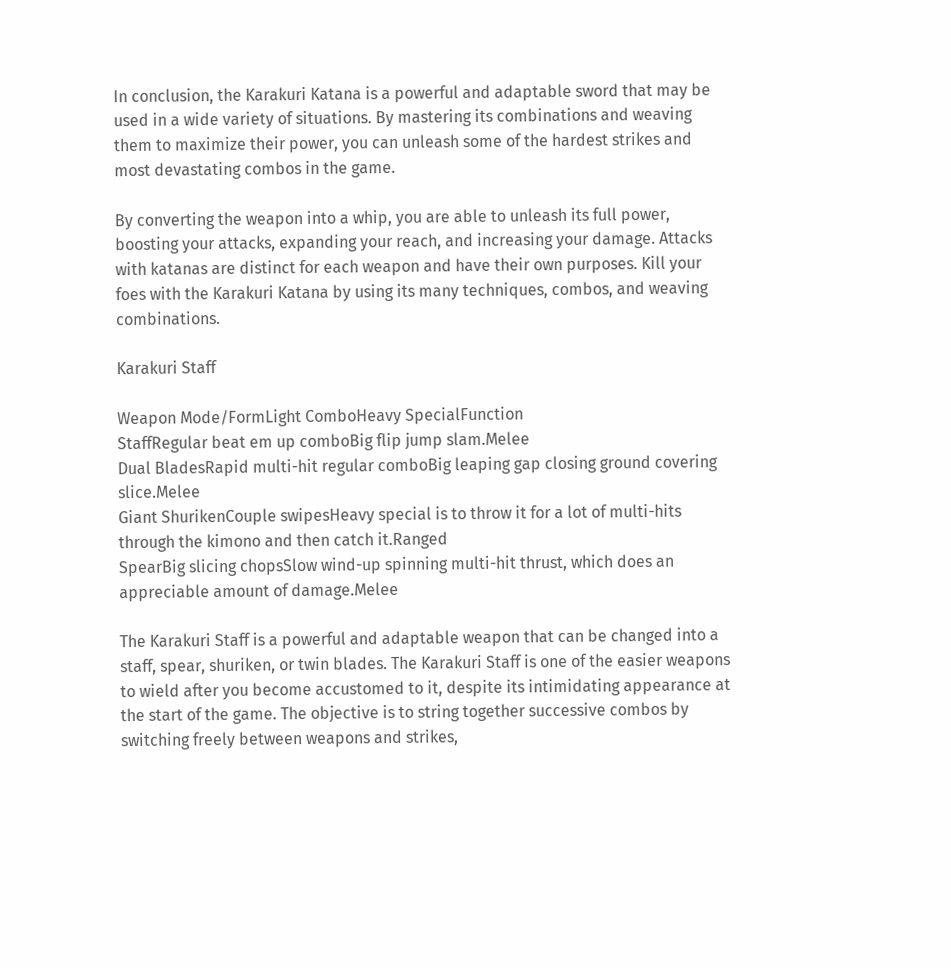In conclusion, the Karakuri Katana is a powerful and adaptable sword that may be used in a wide variety of situations. By mastering its combinations and weaving them to maximize their power, you can unleash some of the hardest strikes and most devastating combos in the game.

By converting the weapon into a whip, you are able to unleash its full power, boosting your attacks, expanding your reach, and increasing your damage. Attacks with katanas are distinct for each weapon and have their own purposes. Kill your foes with the Karakuri Katana by using its many techniques, combos, and weaving combinations.

Karakuri Staff

Weapon Mode/FormLight ComboHeavy SpecialFunction
StaffRegular beat em up comboBig flip jump slam.Melee
Dual BladesRapid multi-hit regular comboBig leaping gap closing ground covering slice.Melee
Giant ShurikenCouple swipesHeavy special is to throw it for a lot of multi-hits through the kimono and then catch it.Ranged
SpearBig slicing chopsSlow wind-up spinning multi-hit thrust, which does an appreciable amount of damage.Melee

The Karakuri Staff is a powerful and adaptable weapon that can be changed into a staff, spear, shuriken, or twin blades. The Karakuri Staff is one of the easier weapons to wield after you become accustomed to it, despite its intimidating appearance at the start of the game. The objective is to string together successive combos by switching freely between weapons and strikes,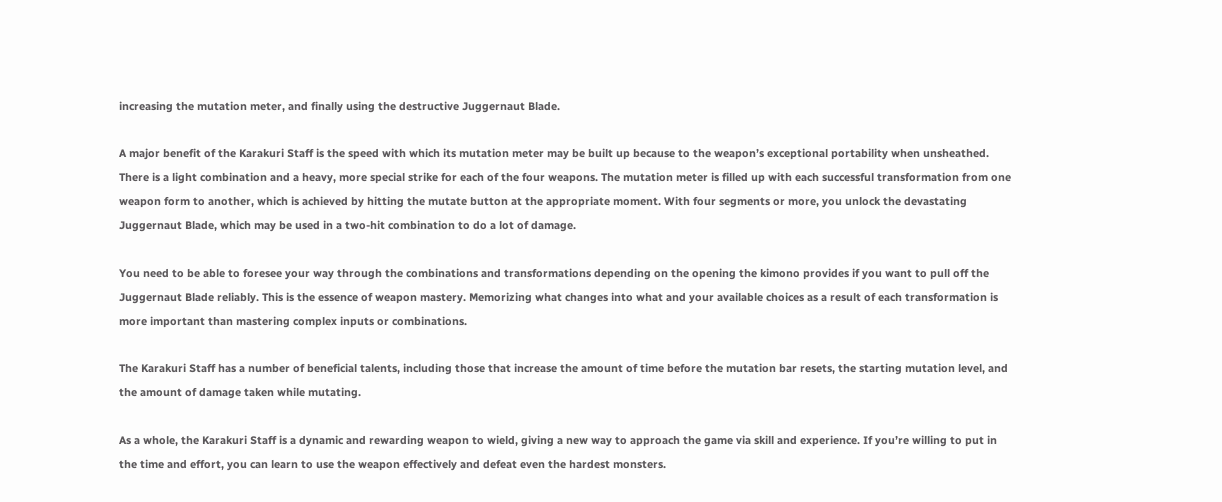increasing the mutation meter, and finally using the destructive Juggernaut Blade.

A major benefit of the Karakuri Staff is the speed with which its mutation meter may be built up because to the weapon’s exceptional portability when unsheathed. There is a light combination and a heavy, more special strike for each of the four weapons. The mutation meter is filled up with each successful transformation from one weapon form to another, which is achieved by hitting the mutate button at the appropriate moment. With four segments or more, you unlock the devastating Juggernaut Blade, which may be used in a two-hit combination to do a lot of damage.

You need to be able to foresee your way through the combinations and transformations depending on the opening the kimono provides if you want to pull off the Juggernaut Blade reliably. This is the essence of weapon mastery. Memorizing what changes into what and your available choices as a result of each transformation is more important than mastering complex inputs or combinations.

The Karakuri Staff has a number of beneficial talents, including those that increase the amount of time before the mutation bar resets, the starting mutation level, and the amount of damage taken while mutating.

As a whole, the Karakuri Staff is a dynamic and rewarding weapon to wield, giving a new way to approach the game via skill and experience. If you’re willing to put in the time and effort, you can learn to use the weapon effectively and defeat even the hardest monsters.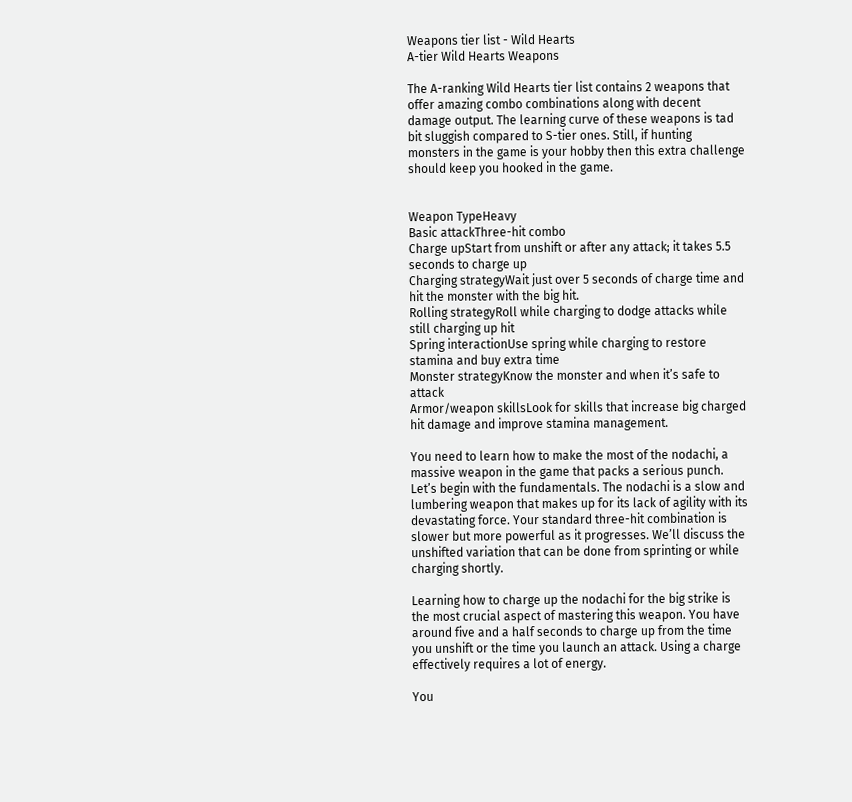Weapons tier list - Wild Hearts
A-tier Wild Hearts Weapons

The A-ranking Wild Hearts tier list contains 2 weapons that offer amazing combo combinations along with decent damage output. The learning curve of these weapons is tad bit sluggish compared to S-tier ones. Still, if hunting monsters in the game is your hobby then this extra challenge should keep you hooked in the game.


Weapon TypeHeavy
Basic attackThree-hit combo
Charge upStart from unshift or after any attack; it takes 5.5 seconds to charge up
Charging strategyWait just over 5 seconds of charge time and hit the monster with the big hit.
Rolling strategyRoll while charging to dodge attacks while still charging up hit
Spring interactionUse spring while charging to restore stamina and buy extra time
Monster strategyKnow the monster and when it’s safe to attack
Armor/weapon skillsLook for skills that increase big charged hit damage and improve stamina management.

You need to learn how to make the most of the nodachi, a massive weapon in the game that packs a serious punch. Let’s begin with the fundamentals. The nodachi is a slow and lumbering weapon that makes up for its lack of agility with its devastating force. Your standard three-hit combination is slower but more powerful as it progresses. We’ll discuss the unshifted variation that can be done from sprinting or while charging shortly.

Learning how to charge up the nodachi for the big strike is the most crucial aspect of mastering this weapon. You have around five and a half seconds to charge up from the time you unshift or the time you launch an attack. Using a charge effectively requires a lot of energy.

You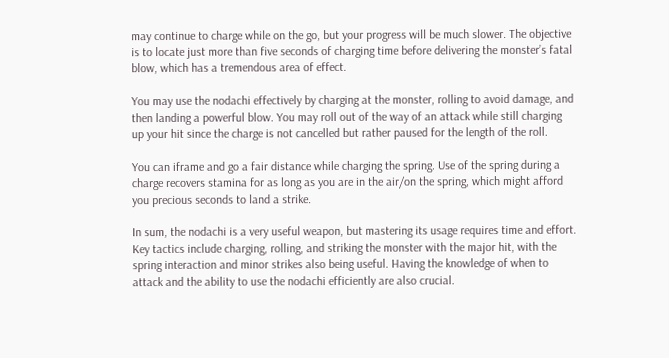may continue to charge while on the go, but your progress will be much slower. The objective is to locate just more than five seconds of charging time before delivering the monster’s fatal blow, which has a tremendous area of effect.

You may use the nodachi effectively by charging at the monster, rolling to avoid damage, and then landing a powerful blow. You may roll out of the way of an attack while still charging up your hit since the charge is not cancelled but rather paused for the length of the roll.

You can iframe and go a fair distance while charging the spring. Use of the spring during a charge recovers stamina for as long as you are in the air/on the spring, which might afford you precious seconds to land a strike.

In sum, the nodachi is a very useful weapon, but mastering its usage requires time and effort. Key tactics include charging, rolling, and striking the monster with the major hit, with the spring interaction and minor strikes also being useful. Having the knowledge of when to attack and the ability to use the nodachi efficiently are also crucial.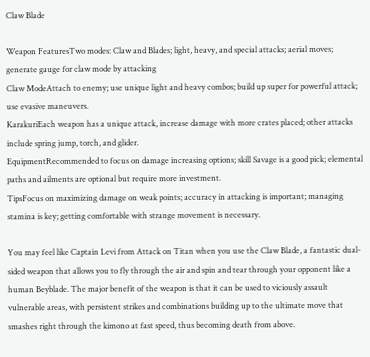Claw Blade

Weapon FeaturesTwo modes: Claw and Blades; light, heavy, and special attacks; aerial moves; generate gauge for claw mode by attacking
Claw ModeAttach to enemy; use unique light and heavy combos; build up super for powerful attack; use evasive maneuvers.
KarakuriEach weapon has a unique attack, increase damage with more crates placed; other attacks include spring jump, torch, and glider.
EquipmentRecommended to focus on damage increasing options; skill Savage is a good pick; elemental paths and ailments are optional but require more investment.
TipsFocus on maximizing damage on weak points; accuracy in attacking is important; managing stamina is key; getting comfortable with strange movement is necessary.

You may feel like Captain Levi from Attack on Titan when you use the Claw Blade, a fantastic dual-sided weapon that allows you to fly through the air and spin and tear through your opponent like a human Beyblade. The major benefit of the weapon is that it can be used to viciously assault vulnerable areas, with persistent strikes and combinations building up to the ultimate move that smashes right through the kimono at fast speed, thus becoming death from above.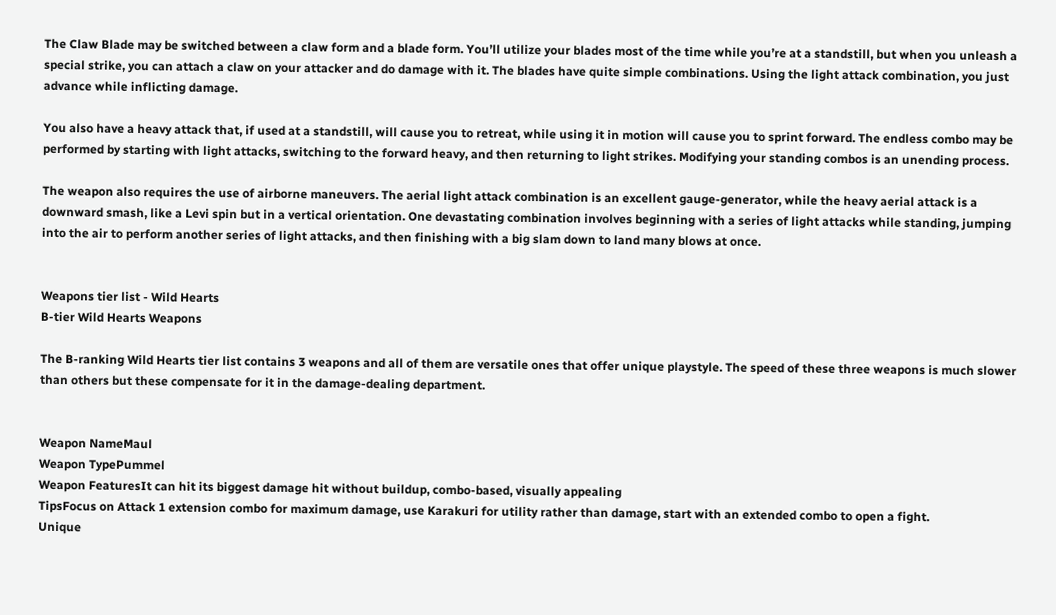The Claw Blade may be switched between a claw form and a blade form. You’ll utilize your blades most of the time while you’re at a standstill, but when you unleash a special strike, you can attach a claw on your attacker and do damage with it. The blades have quite simple combinations. Using the light attack combination, you just advance while inflicting damage.

You also have a heavy attack that, if used at a standstill, will cause you to retreat, while using it in motion will cause you to sprint forward. The endless combo may be performed by starting with light attacks, switching to the forward heavy, and then returning to light strikes. Modifying your standing combos is an unending process.

The weapon also requires the use of airborne maneuvers. The aerial light attack combination is an excellent gauge-generator, while the heavy aerial attack is a downward smash, like a Levi spin but in a vertical orientation. One devastating combination involves beginning with a series of light attacks while standing, jumping into the air to perform another series of light attacks, and then finishing with a big slam down to land many blows at once.


Weapons tier list - Wild Hearts
B-tier Wild Hearts Weapons

The B-ranking Wild Hearts tier list contains 3 weapons and all of them are versatile ones that offer unique playstyle. The speed of these three weapons is much slower than others but these compensate for it in the damage-dealing department.


Weapon NameMaul
Weapon TypePummel
Weapon FeaturesIt can hit its biggest damage hit without buildup, combo-based, visually appealing
TipsFocus on Attack 1 extension combo for maximum damage, use Karakuri for utility rather than damage, start with an extended combo to open a fight.
Unique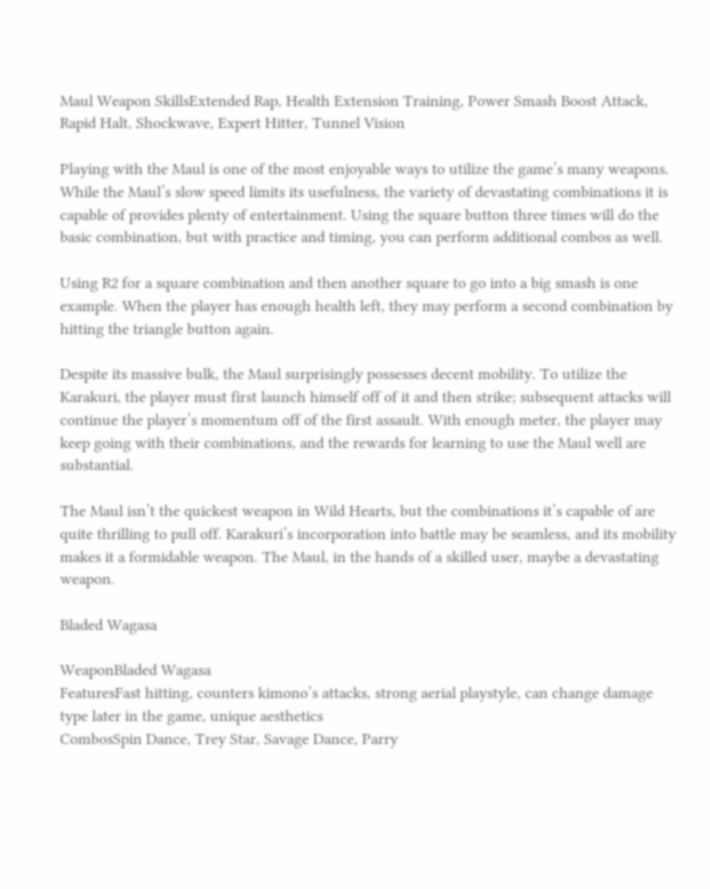Maul Weapon SkillsExtended Rap, Health Extension Training, Power Smash Boost Attack, Rapid Halt, Shockwave, Expert Hitter, Tunnel Vision

Playing with the Maul is one of the most enjoyable ways to utilize the game’s many weapons. While the Maul’s slow speed limits its usefulness, the variety of devastating combinations it is capable of provides plenty of entertainment. Using the square button three times will do the basic combination, but with practice and timing, you can perform additional combos as well.

Using R2 for a square combination and then another square to go into a big smash is one example. When the player has enough health left, they may perform a second combination by hitting the triangle button again.

Despite its massive bulk, the Maul surprisingly possesses decent mobility. To utilize the Karakuri, the player must first launch himself off of it and then strike; subsequent attacks will continue the player’s momentum off of the first assault. With enough meter, the player may keep going with their combinations, and the rewards for learning to use the Maul well are substantial.

The Maul isn’t the quickest weapon in Wild Hearts, but the combinations it’s capable of are quite thrilling to pull off. Karakuri’s incorporation into battle may be seamless, and its mobility makes it a formidable weapon. The Maul, in the hands of a skilled user, maybe a devastating weapon.

Bladed Wagasa

WeaponBladed Wagasa
FeaturesFast hitting, counters kimono’s attacks, strong aerial playstyle, can change damage type later in the game, unique aesthetics
CombosSpin Dance, Trey Star, Savage Dance, Parry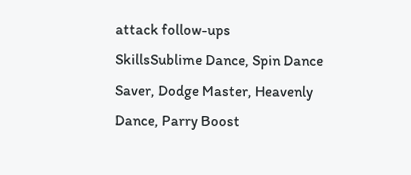attack follow-ups
SkillsSublime Dance, Spin Dance Saver, Dodge Master, Heavenly Dance, Parry Boost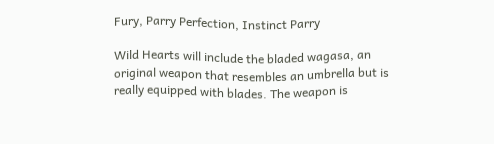Fury, Parry Perfection, Instinct Parry

Wild Hearts will include the bladed wagasa, an original weapon that resembles an umbrella but is really equipped with blades. The weapon is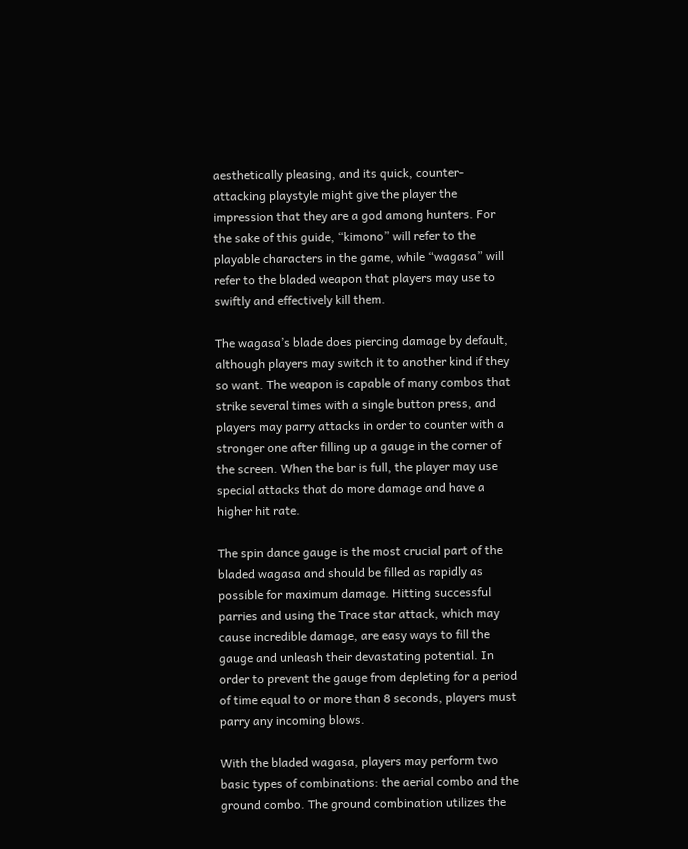aesthetically pleasing, and its quick, counter-attacking playstyle might give the player the impression that they are a god among hunters. For the sake of this guide, “kimono” will refer to the playable characters in the game, while “wagasa” will refer to the bladed weapon that players may use to swiftly and effectively kill them.

The wagasa’s blade does piercing damage by default, although players may switch it to another kind if they so want. The weapon is capable of many combos that strike several times with a single button press, and players may parry attacks in order to counter with a stronger one after filling up a gauge in the corner of the screen. When the bar is full, the player may use special attacks that do more damage and have a higher hit rate.

The spin dance gauge is the most crucial part of the bladed wagasa and should be filled as rapidly as possible for maximum damage. Hitting successful parries and using the Trace star attack, which may cause incredible damage, are easy ways to fill the gauge and unleash their devastating potential. In order to prevent the gauge from depleting for a period of time equal to or more than 8 seconds, players must parry any incoming blows.

With the bladed wagasa, players may perform two basic types of combinations: the aerial combo and the ground combo. The ground combination utilizes the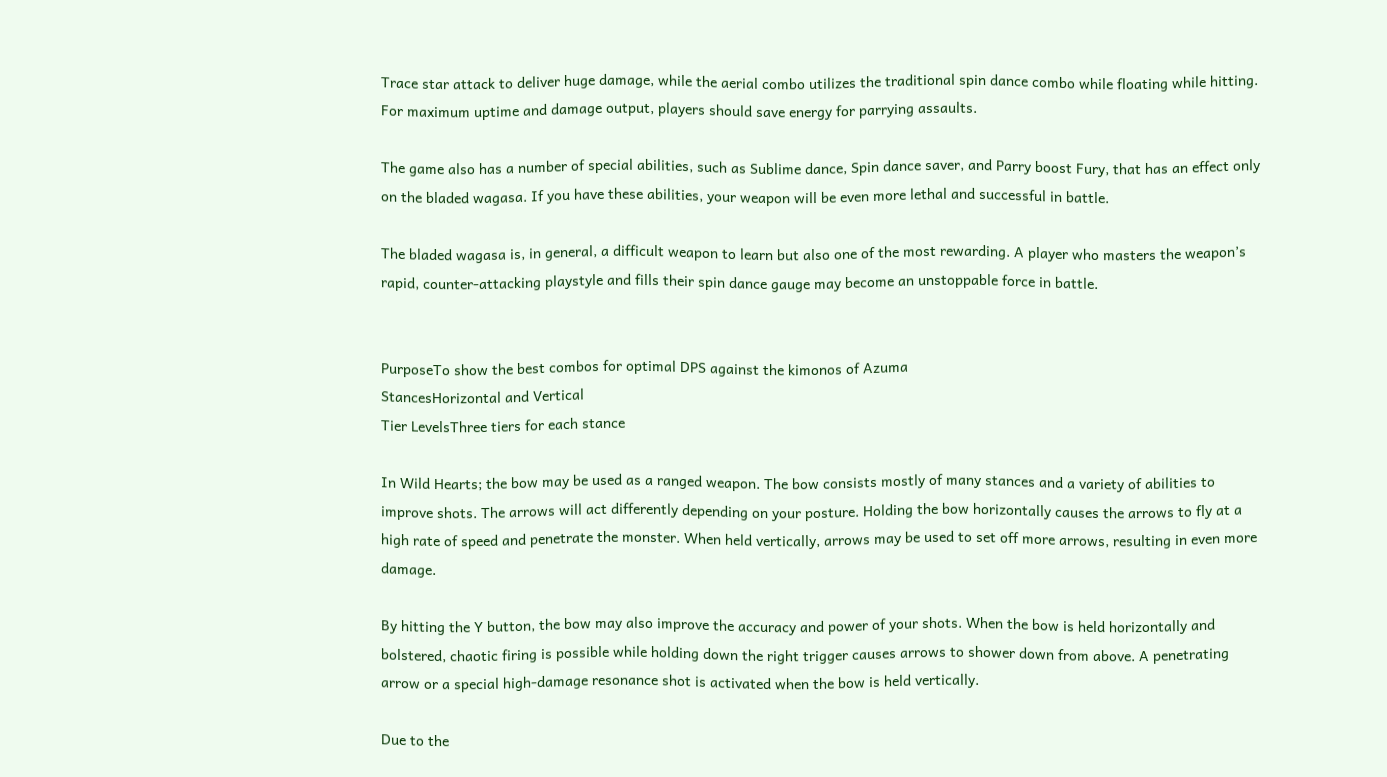Trace star attack to deliver huge damage, while the aerial combo utilizes the traditional spin dance combo while floating while hitting. For maximum uptime and damage output, players should save energy for parrying assaults.

The game also has a number of special abilities, such as Sublime dance, Spin dance saver, and Parry boost Fury, that has an effect only on the bladed wagasa. If you have these abilities, your weapon will be even more lethal and successful in battle.

The bladed wagasa is, in general, a difficult weapon to learn but also one of the most rewarding. A player who masters the weapon’s rapid, counter-attacking playstyle and fills their spin dance gauge may become an unstoppable force in battle.


PurposeTo show the best combos for optimal DPS against the kimonos of Azuma
StancesHorizontal and Vertical
Tier LevelsThree tiers for each stance

In Wild Hearts; the bow may be used as a ranged weapon. The bow consists mostly of many stances and a variety of abilities to improve shots. The arrows will act differently depending on your posture. Holding the bow horizontally causes the arrows to fly at a high rate of speed and penetrate the monster. When held vertically, arrows may be used to set off more arrows, resulting in even more damage.

By hitting the Y button, the bow may also improve the accuracy and power of your shots. When the bow is held horizontally and bolstered, chaotic firing is possible while holding down the right trigger causes arrows to shower down from above. A penetrating arrow or a special high-damage resonance shot is activated when the bow is held vertically.

Due to the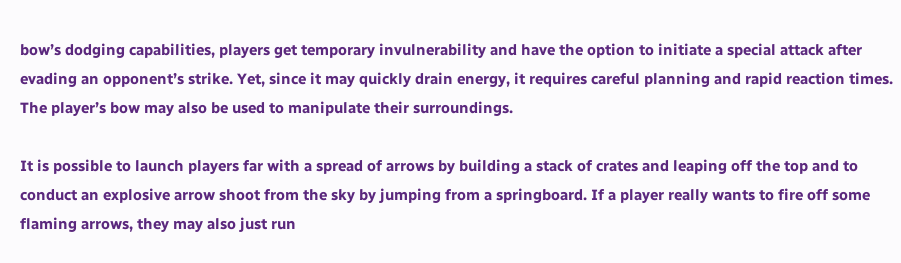bow’s dodging capabilities, players get temporary invulnerability and have the option to initiate a special attack after evading an opponent’s strike. Yet, since it may quickly drain energy, it requires careful planning and rapid reaction times. The player’s bow may also be used to manipulate their surroundings.

It is possible to launch players far with a spread of arrows by building a stack of crates and leaping off the top and to conduct an explosive arrow shoot from the sky by jumping from a springboard. If a player really wants to fire off some flaming arrows, they may also just run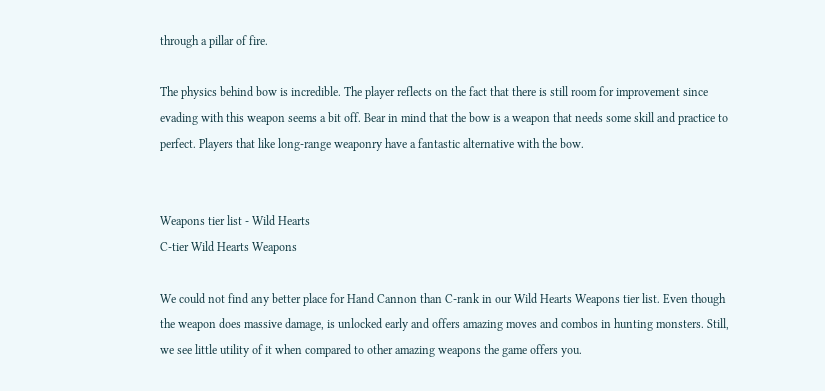through a pillar of fire.

The physics behind bow is incredible. The player reflects on the fact that there is still room for improvement since evading with this weapon seems a bit off. Bear in mind that the bow is a weapon that needs some skill and practice to perfect. Players that like long-range weaponry have a fantastic alternative with the bow.


Weapons tier list - Wild Hearts
C-tier Wild Hearts Weapons

We could not find any better place for Hand Cannon than C-rank in our Wild Hearts Weapons tier list. Even though the weapon does massive damage, is unlocked early and offers amazing moves and combos in hunting monsters. Still, we see little utility of it when compared to other amazing weapons the game offers you.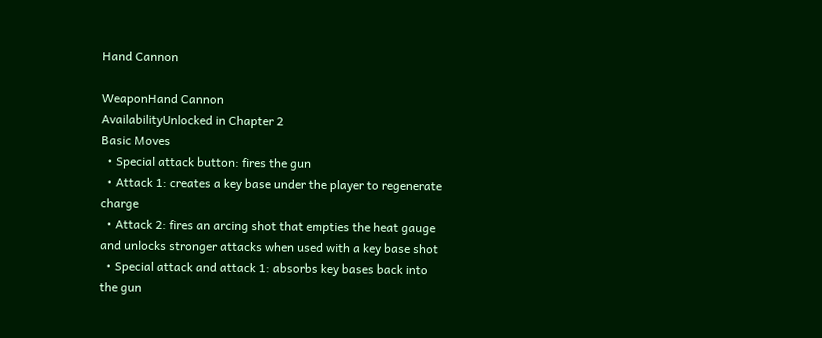Hand Cannon

WeaponHand Cannon
AvailabilityUnlocked in Chapter 2
Basic Moves
  • Special attack button: fires the gun
  • Attack 1: creates a key base under the player to regenerate charge
  • Attack 2: fires an arcing shot that empties the heat gauge and unlocks stronger attacks when used with a key base shot
  • Special attack and attack 1: absorbs key bases back into the gun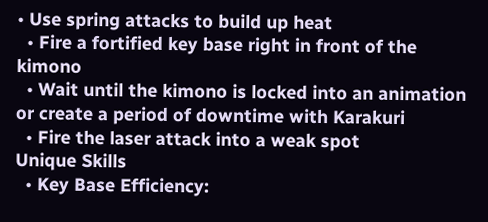• Use spring attacks to build up heat
  • Fire a fortified key base right in front of the kimono
  • Wait until the kimono is locked into an animation or create a period of downtime with Karakuri
  • Fire the laser attack into a weak spot
Unique Skills
  • Key Base Efficiency: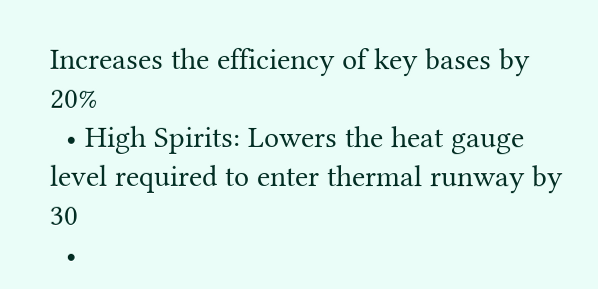Increases the efficiency of key bases by 20%
  • High Spirits: Lowers the heat gauge level required to enter thermal runway by 30
  •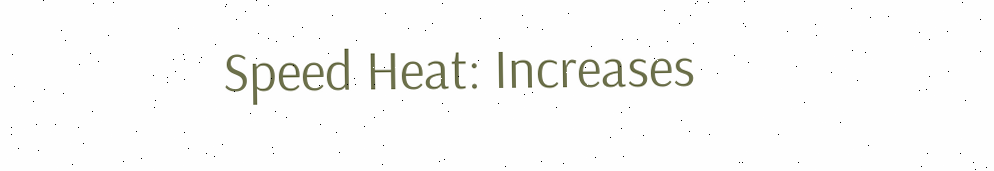Speed Heat: Increases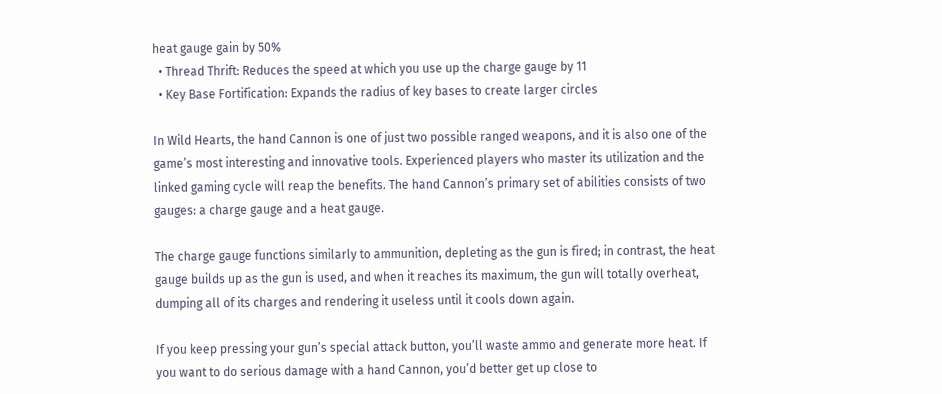heat gauge gain by 50%
  • Thread Thrift: Reduces the speed at which you use up the charge gauge by 11
  • Key Base Fortification: Expands the radius of key bases to create larger circles

In Wild Hearts, the hand Cannon is one of just two possible ranged weapons, and it is also one of the game’s most interesting and innovative tools. Experienced players who master its utilization and the linked gaming cycle will reap the benefits. The hand Cannon’s primary set of abilities consists of two gauges: a charge gauge and a heat gauge.

The charge gauge functions similarly to ammunition, depleting as the gun is fired; in contrast, the heat gauge builds up as the gun is used, and when it reaches its maximum, the gun will totally overheat, dumping all of its charges and rendering it useless until it cools down again.

If you keep pressing your gun’s special attack button, you’ll waste ammo and generate more heat. If you want to do serious damage with a hand Cannon, you’d better get up close to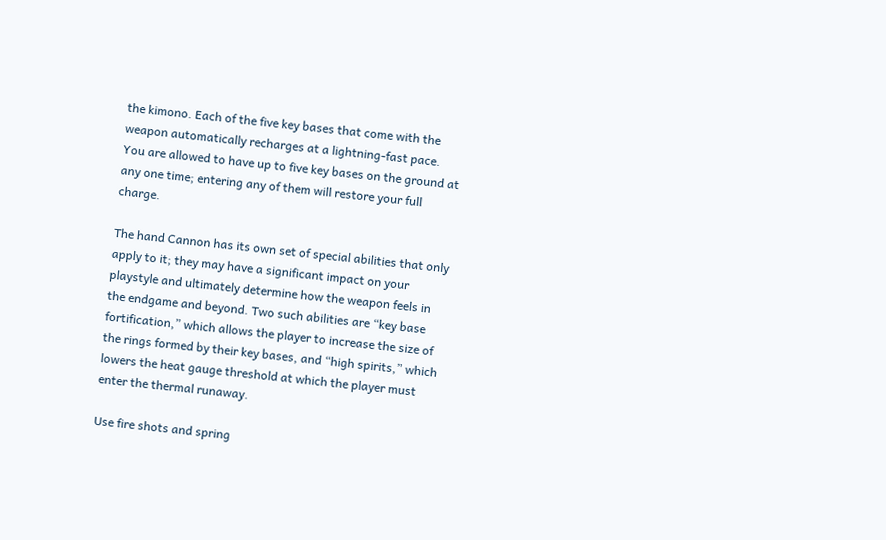the kimono. Each of the five key bases that come with the weapon automatically recharges at a lightning-fast pace. You are allowed to have up to five key bases on the ground at any one time; entering any of them will restore your full charge.

The hand Cannon has its own set of special abilities that only apply to it; they may have a significant impact on your playstyle and ultimately determine how the weapon feels in the endgame and beyond. Two such abilities are “key base fortification,” which allows the player to increase the size of the rings formed by their key bases, and “high spirits,” which lowers the heat gauge threshold at which the player must enter the thermal runaway.

Use fire shots and spring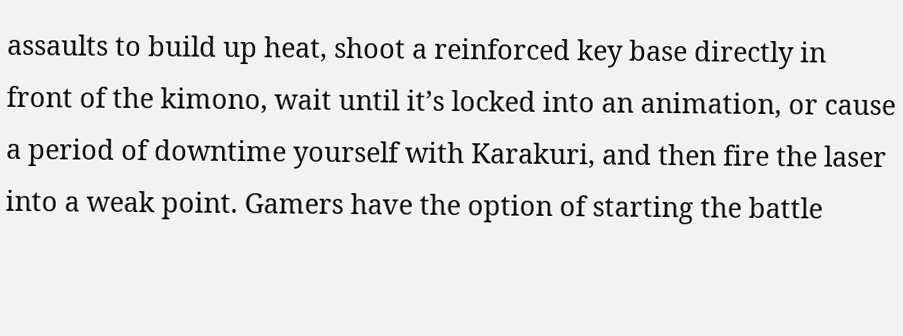assaults to build up heat, shoot a reinforced key base directly in front of the kimono, wait until it’s locked into an animation, or cause a period of downtime yourself with Karakuri, and then fire the laser into a weak point. Gamers have the option of starting the battle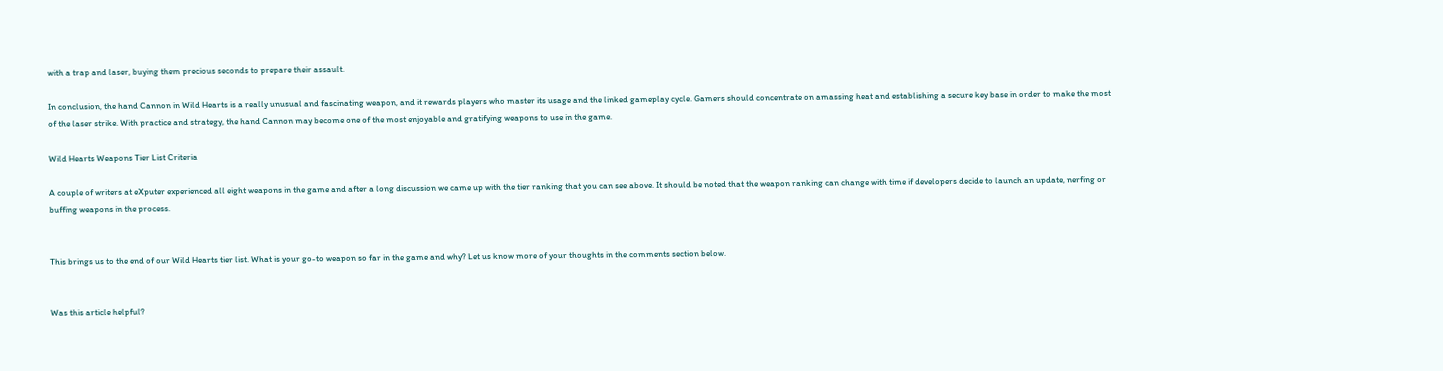with a trap and laser, buying them precious seconds to prepare their assault.

In conclusion, the hand Cannon in Wild Hearts is a really unusual and fascinating weapon, and it rewards players who master its usage and the linked gameplay cycle. Gamers should concentrate on amassing heat and establishing a secure key base in order to make the most of the laser strike. With practice and strategy, the hand Cannon may become one of the most enjoyable and gratifying weapons to use in the game.

Wild Hearts Weapons Tier List Criteria

A couple of writers at eXputer experienced all eight weapons in the game and after a long discussion we came up with the tier ranking that you can see above. It should be noted that the weapon ranking can change with time if developers decide to launch an update, nerfing or buffing weapons in the process.


This brings us to the end of our Wild Hearts tier list. What is your go-to weapon so far in the game and why? Let us know more of your thoughts in the comments section below.


Was this article helpful?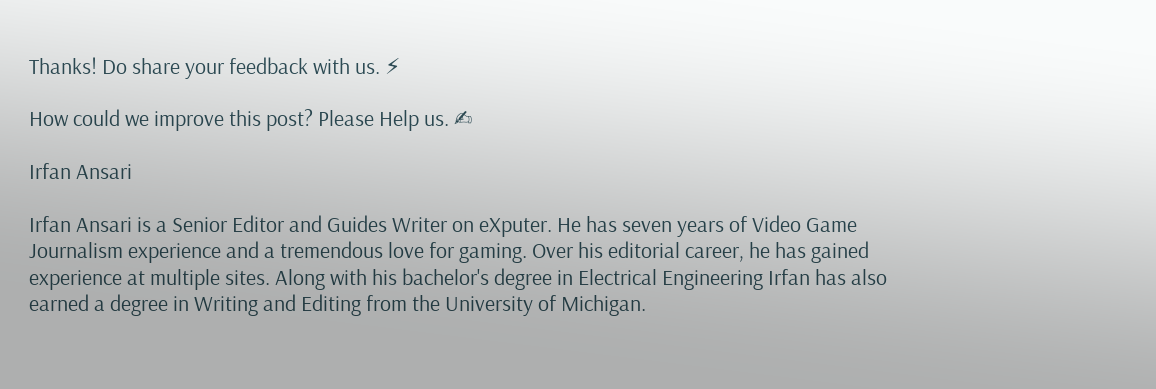Thanks! Do share your feedback with us. ⚡

How could we improve this post? Please Help us. ✍

Irfan Ansari

Irfan Ansari is a Senior Editor and Guides Writer on eXputer. He has seven years of Video Game Journalism experience and a tremendous love for gaming. Over his editorial career, he has gained experience at multiple sites. Along with his bachelor's degree in Electrical Engineering Irfan has also earned a degree in Writing and Editing from the University of Michigan.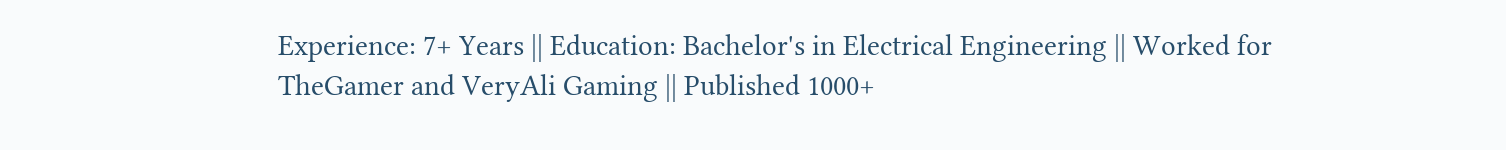Experience: 7+ Years || Education: Bachelor's in Electrical Engineering || Worked for TheGamer and VeryAli Gaming || Published 1000+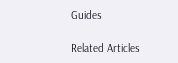Guides

Related Articles